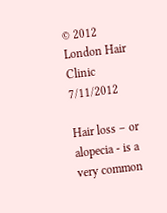© 2012 London Hair Clinic 7/11/2012

Hair loss – or alopecia - is a very common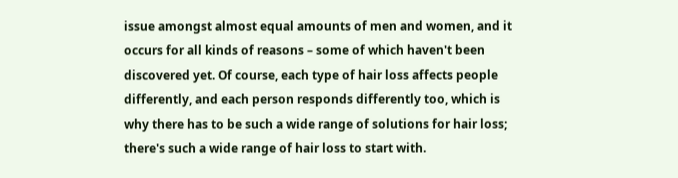issue amongst almost equal amounts of men and women, and it occurs for all kinds of reasons – some of which haven't been discovered yet. Of course, each type of hair loss affects people differently, and each person responds differently too, which is why there has to be such a wide range of solutions for hair loss; there's such a wide range of hair loss to start with.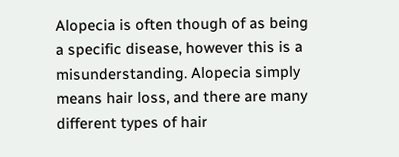Alopecia is often though of as being a specific disease, however this is a misunderstanding. Alopecia simply means hair loss, and there are many different types of hair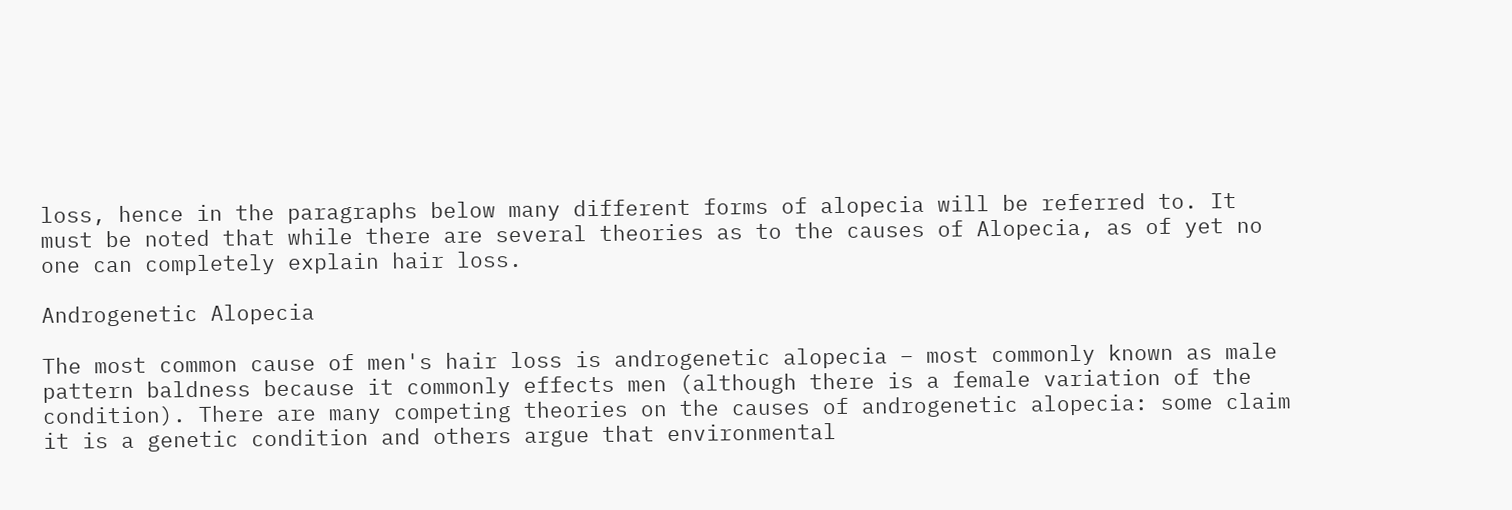loss, hence in the paragraphs below many different forms of alopecia will be referred to. It must be noted that while there are several theories as to the causes of Alopecia, as of yet no one can completely explain hair loss.

Androgenetic Alopecia

The most common cause of men's hair loss is androgenetic alopecia – most commonly known as male pattern baldness because it commonly effects men (although there is a female variation of the condition). There are many competing theories on the causes of androgenetic alopecia: some claim it is a genetic condition and others argue that environmental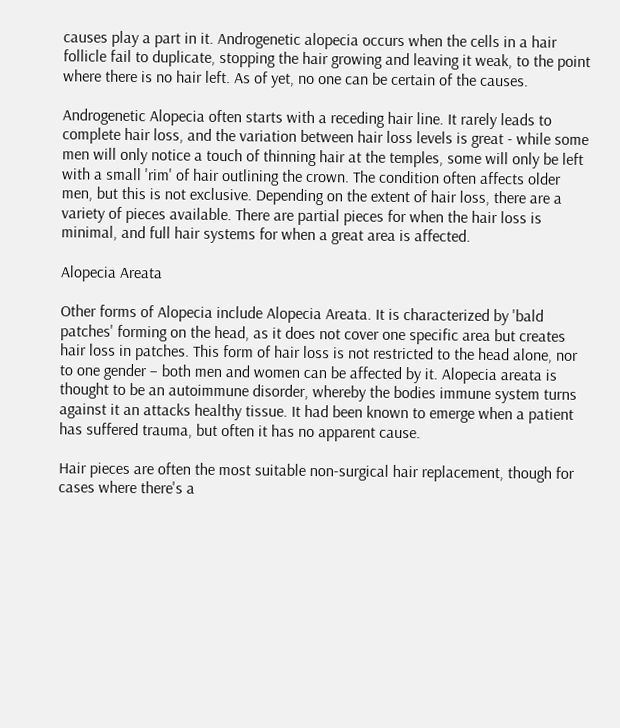causes play a part in it. Androgenetic alopecia occurs when the cells in a hair follicle fail to duplicate, stopping the hair growing and leaving it weak, to the point where there is no hair left. As of yet, no one can be certain of the causes.

Androgenetic Alopecia often starts with a receding hair line. It rarely leads to complete hair loss, and the variation between hair loss levels is great - while some men will only notice a touch of thinning hair at the temples, some will only be left with a small 'rim' of hair outlining the crown. The condition often affects older men, but this is not exclusive. Depending on the extent of hair loss, there are a variety of pieces available. There are partial pieces for when the hair loss is minimal, and full hair systems for when a great area is affected.

Alopecia Areata

Other forms of Alopecia include Alopecia Areata. It is characterized by 'bald patches' forming on the head, as it does not cover one specific area but creates hair loss in patches. This form of hair loss is not restricted to the head alone, nor to one gender – both men and women can be affected by it. Alopecia areata is thought to be an autoimmune disorder, whereby the bodies immune system turns against it an attacks healthy tissue. It had been known to emerge when a patient has suffered trauma, but often it has no apparent cause.

Hair pieces are often the most suitable non-surgical hair replacement, though for cases where there's a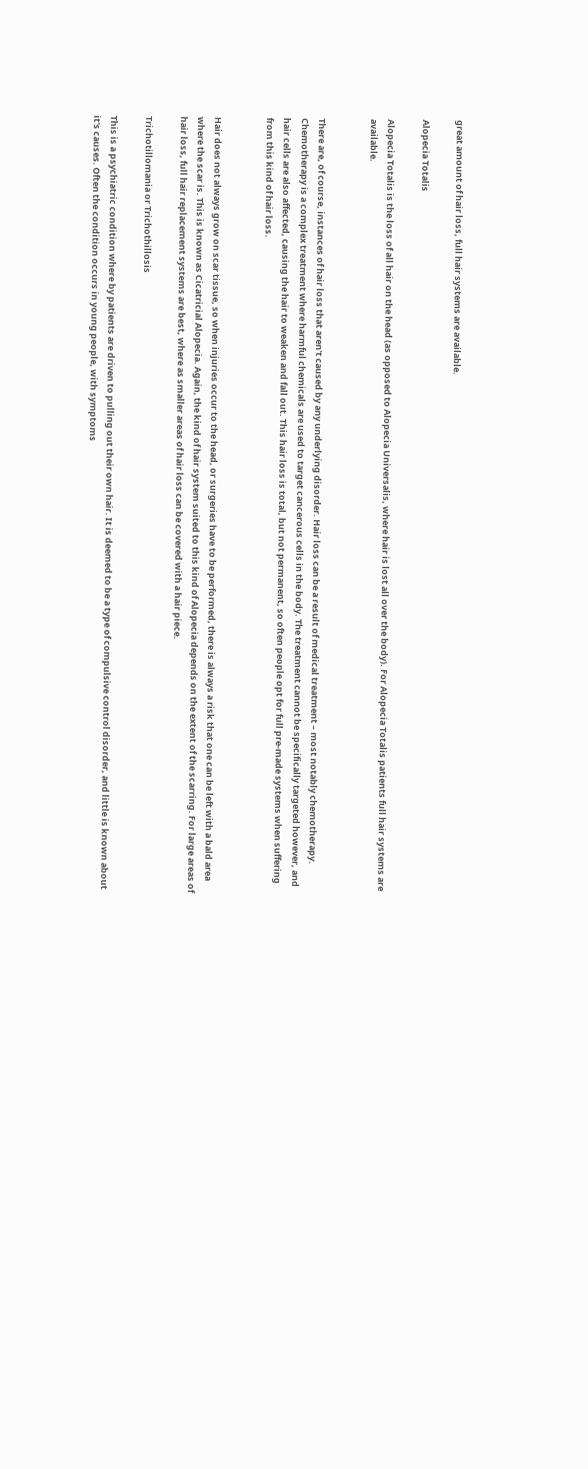great amount of hair loss, full hair systems are available.

Alopecia Totalis

Alopecia Totalis is the loss of all hair on the head (as opposed to Alopecia Universalis, where hair is lost all over the body). For Alopecia Totalis patients full hair systems are available.


There are, of course, instances of hair loss that aren't caused by any underlying disorder. Hair loss can be a result of medical treatment – most notably chemotherapy. Chemotherapy is a complex treatment where harmful chemicals are used to target cancerous cells in the body. The treatment cannot be specifically targeted however, and hair cells are also affected, causing the hair to weaken and fall out. This hair loss is total, but not permanent, so often people opt for full pre-made systems when suffering from this kind of hair loss.


Hair does not always grow on scar tissue, so when injuries occur to the head, or surgeries have to be performed, there is always a risk that one can be left with a bald area where the scar is. This is known as Cicatricial Alopecia. Again, the kind of hair system suited to this kind of Alopecia depends on the extent of the scarring. For large areas of hair loss, full hair replacement systems are best, where as smaller areas of hair loss can be covered with a hair piece.

Trichotillomania or Trichothillosis

This is a psychiatric condition where by patients are driven to pulling out their own hair. It is deemed to be a type of compulsive control disorder, and little is known about it's causes. Often the condition occurs in young people, with symptoms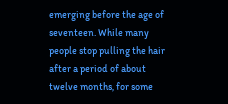emerging before the age of seventeen. While many people stop pulling the hair after a period of about twelve months, for some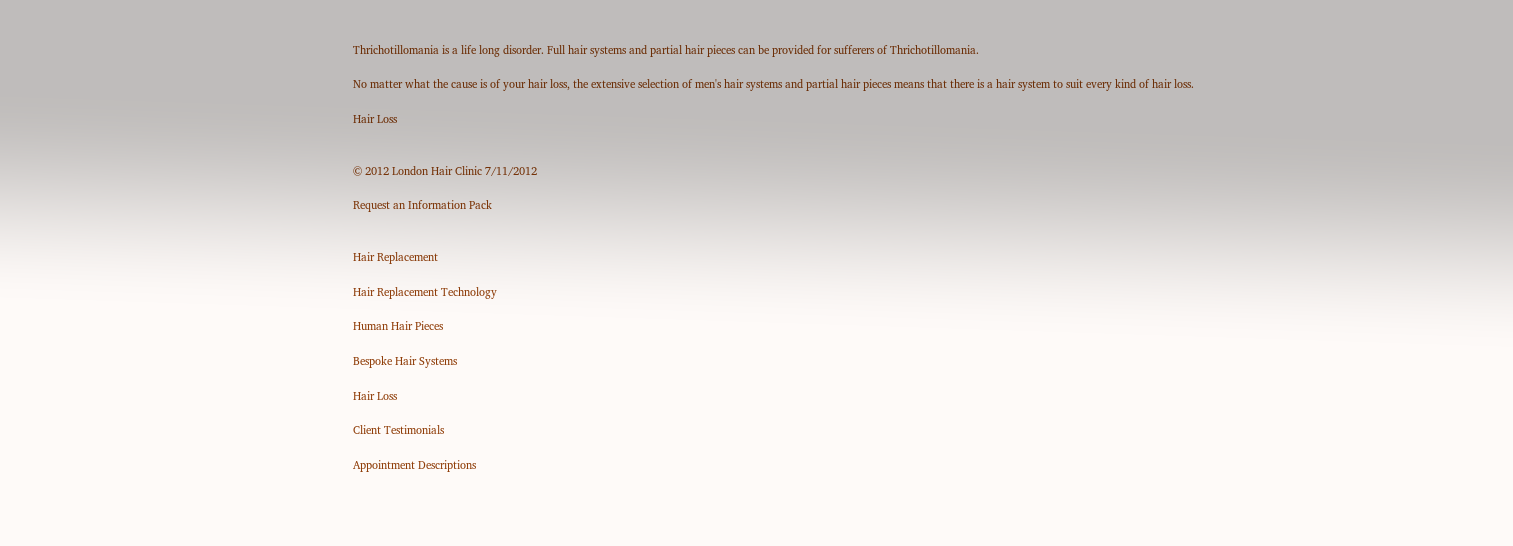Thrichotillomania is a life long disorder. Full hair systems and partial hair pieces can be provided for sufferers of Thrichotillomania.

No matter what the cause is of your hair loss, the extensive selection of men's hair systems and partial hair pieces means that there is a hair system to suit every kind of hair loss.

Hair Loss


© 2012 London Hair Clinic 7/11/2012

Request an Information Pack


Hair Replacement

Hair Replacement Technology

Human Hair Pieces

Bespoke Hair Systems

Hair Loss

Client Testimonials

Appointment Descriptions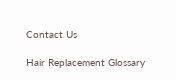Contact Us

Hair Replacement Glossary